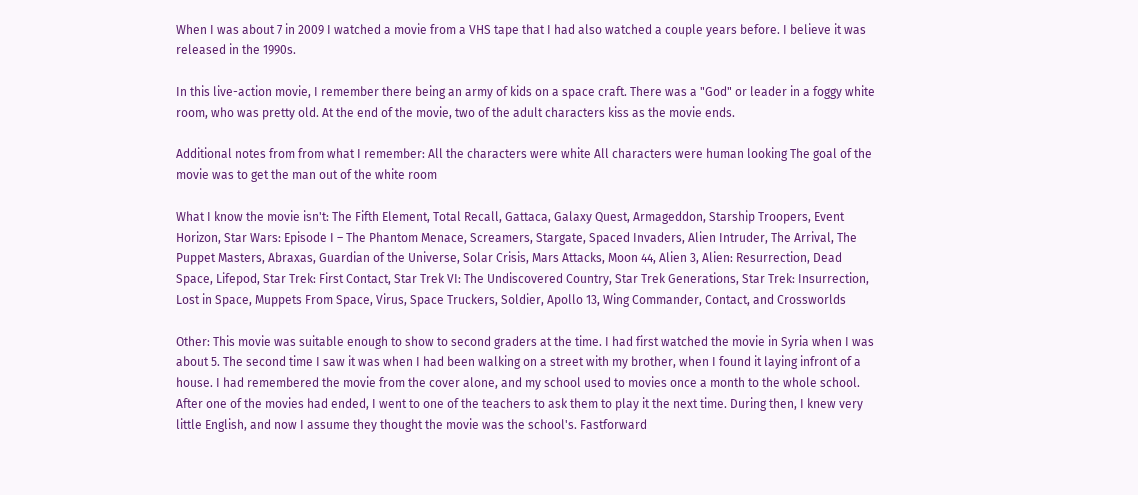When I was about 7 in 2009 I watched a movie from a VHS tape that I had also watched a couple years before. I believe it was released in the 1990s.

In this live-action movie, I remember there being an army of kids on a space craft. There was a "God" or leader in a foggy white room, who was pretty old. At the end of the movie, two of the adult characters kiss as the movie ends.

Additional notes from from what I remember: All the characters were white All characters were human looking The goal of the movie was to get the man out of the white room

What I know the movie isn't: The Fifth Element, Total Recall, Gattaca, Galaxy Quest, Armageddon, Starship Troopers, Event Horizon, Star Wars: Episode I – The Phantom Menace, Screamers, Stargate, Spaced Invaders, Alien Intruder, The Arrival, The Puppet Masters, Abraxas, Guardian of the Universe, Solar Crisis, Mars Attacks, Moon 44, Alien 3, Alien: Resurrection, Dead Space, Lifepod, Star Trek: First Contact, Star Trek VI: The Undiscovered Country, Star Trek Generations, Star Trek: Insurrection, Lost in Space, Muppets From Space, Virus, Space Truckers, Soldier, Apollo 13, Wing Commander, Contact, and Crossworlds

Other: This movie was suitable enough to show to second graders at the time. I had first watched the movie in Syria when I was about 5. The second time I saw it was when I had been walking on a street with my brother, when I found it laying infront of a house. I had remembered the movie from the cover alone, and my school used to movies once a month to the whole school. After one of the movies had ended, I went to one of the teachers to ask them to play it the next time. During then, I knew very little English, and now I assume they thought the movie was the school's. Fastforward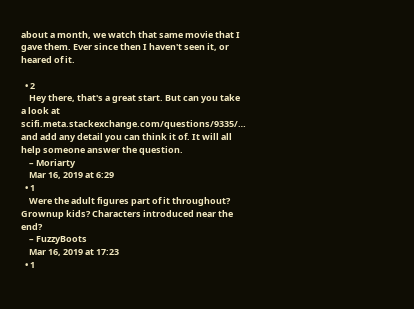about a month, we watch that same movie that I gave them. Ever since then I haven't seen it, or heared of it.

  • 2
    Hey there, that's a great start. But can you take a look at scifi.meta.stackexchange.com/questions/9335/… and add any detail you can think it of. It will all help someone answer the question.
    – Moriarty
    Mar 16, 2019 at 6:29
  • 1
    Were the adult figures part of it throughout? Grownup kids? Characters introduced near the end?
    – FuzzyBoots
    Mar 16, 2019 at 17:23
  • 1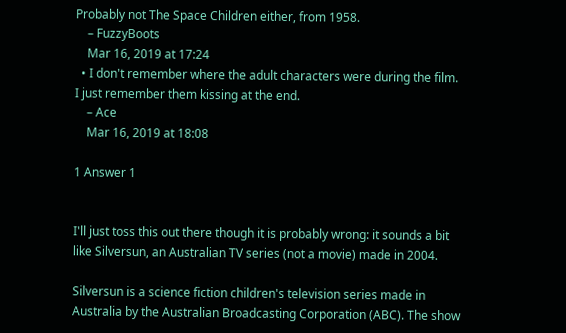Probably not The Space Children either, from 1958.
    – FuzzyBoots
    Mar 16, 2019 at 17:24
  • I don't remember where the adult characters were during the film. I just remember them kissing at the end.
    – Ace
    Mar 16, 2019 at 18:08

1 Answer 1


I'll just toss this out there though it is probably wrong: it sounds a bit like Silversun, an Australian TV series (not a movie) made in 2004.

Silversun is a science fiction children's television series made in Australia by the Australian Broadcasting Corporation (ABC). The show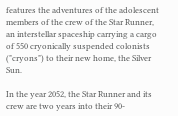features the adventures of the adolescent members of the crew of the Star Runner, an interstellar spaceship carrying a cargo of 550 cryonically suspended colonists ("cryons") to their new home, the Silver Sun.

In the year 2052, the Star Runner and its crew are two years into their 90-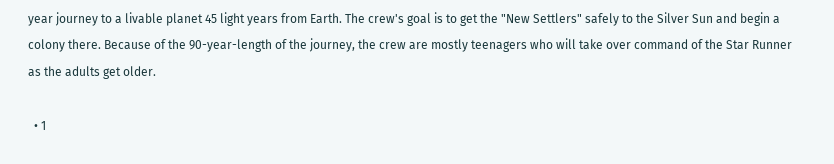year journey to a livable planet 45 light years from Earth. The crew's goal is to get the "New Settlers" safely to the Silver Sun and begin a colony there. Because of the 90-year-length of the journey, the crew are mostly teenagers who will take over command of the Star Runner as the adults get older.

  • 1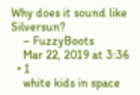Why does it sound like Silversun?
    – FuzzyBoots
    Mar 22, 2019 at 3:36
  • 1
    white kids in space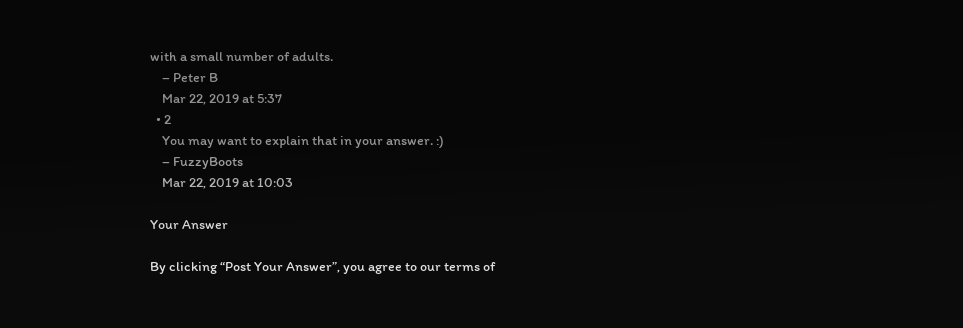with a small number of adults.
    – Peter B
    Mar 22, 2019 at 5:37
  • 2
    You may want to explain that in your answer. :)
    – FuzzyBoots
    Mar 22, 2019 at 10:03

Your Answer

By clicking “Post Your Answer”, you agree to our terms of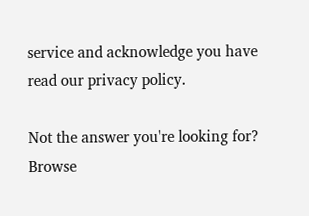service and acknowledge you have read our privacy policy.

Not the answer you're looking for? Browse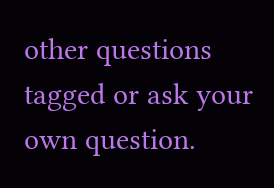other questions tagged or ask your own question.